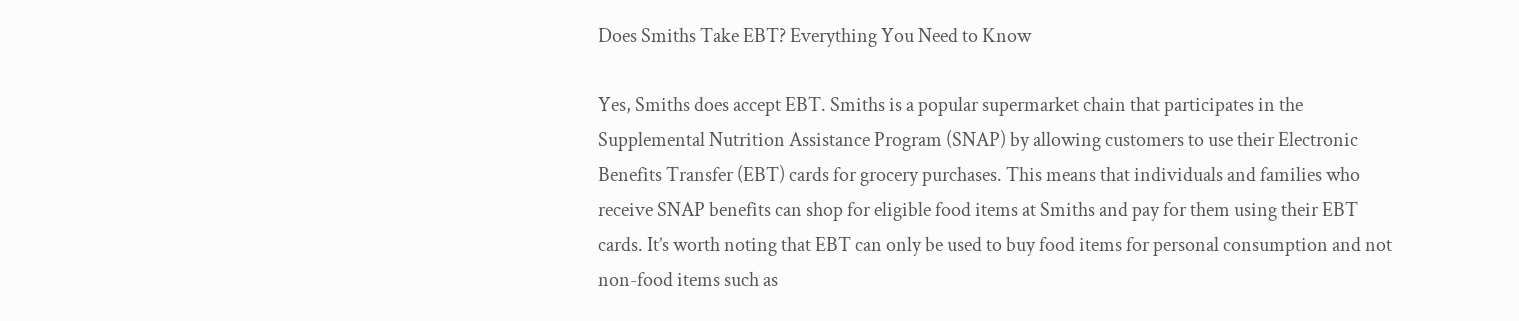Does Smiths Take EBT? Everything You Need to Know

Yes, Smiths does accept EBT. Smiths is a popular supermarket chain that participates in the Supplemental Nutrition Assistance Program (SNAP) by allowing customers to use their Electronic Benefits Transfer (EBT) cards for grocery purchases. This means that individuals and families who receive SNAP benefits can shop for eligible food items at Smiths and pay for them using their EBT cards. It’s worth noting that EBT can only be used to buy food items for personal consumption and not non-food items such as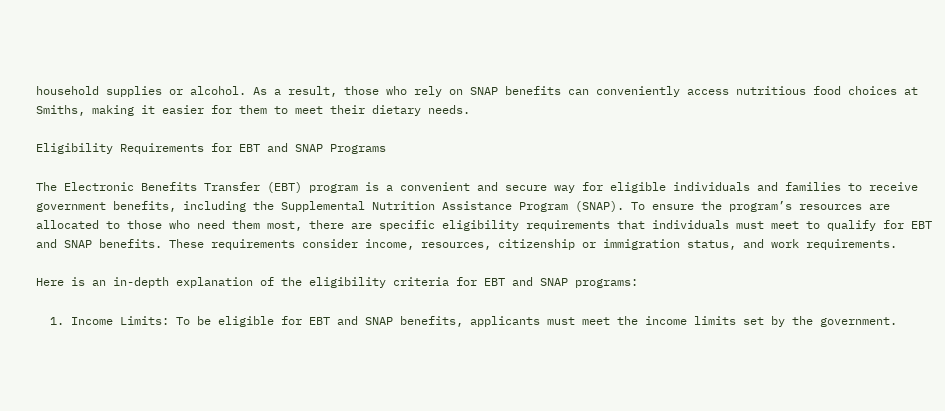household supplies or alcohol. As a result, those who rely on SNAP benefits can conveniently access nutritious food choices at Smiths, making it easier for them to meet their dietary needs.

Eligibility Requirements for EBT and SNAP Programs

The Electronic Benefits Transfer (EBT) program is a convenient and secure way for eligible individuals and families to receive government benefits, including the Supplemental Nutrition Assistance Program (SNAP). To ensure the program’s resources are allocated to those who need them most, there are specific eligibility requirements that individuals must meet to qualify for EBT and SNAP benefits. These requirements consider income, resources, citizenship or immigration status, and work requirements.

Here is an in-depth explanation of the eligibility criteria for EBT and SNAP programs:

  1. Income Limits: To be eligible for EBT and SNAP benefits, applicants must meet the income limits set by the government.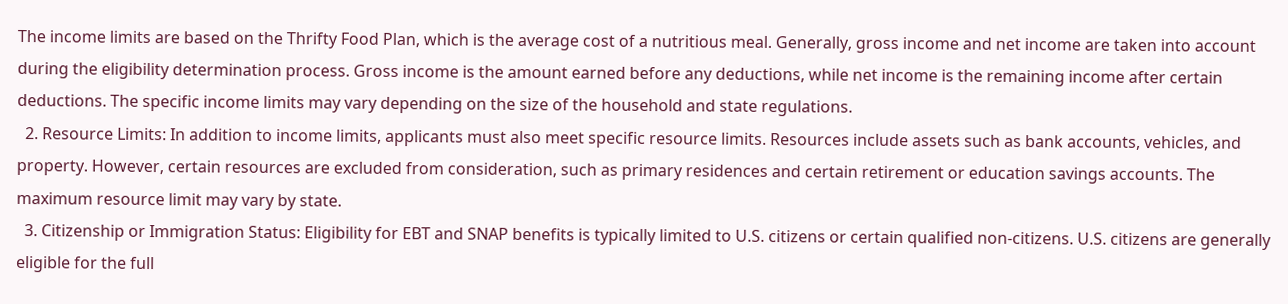The income limits are based on the Thrifty Food Plan, which is the average cost of a nutritious meal. Generally, gross income and net income are taken into account during the eligibility determination process. Gross income is the amount earned before any deductions, while net income is the remaining income after certain deductions. The specific income limits may vary depending on the size of the household and state regulations.
  2. Resource Limits: In addition to income limits, applicants must also meet specific resource limits. Resources include assets such as bank accounts, vehicles, and property. However, certain resources are excluded from consideration, such as primary residences and certain retirement or education savings accounts. The maximum resource limit may vary by state.
  3. Citizenship or Immigration Status: Eligibility for EBT and SNAP benefits is typically limited to U.S. citizens or certain qualified non-citizens. U.S. citizens are generally eligible for the full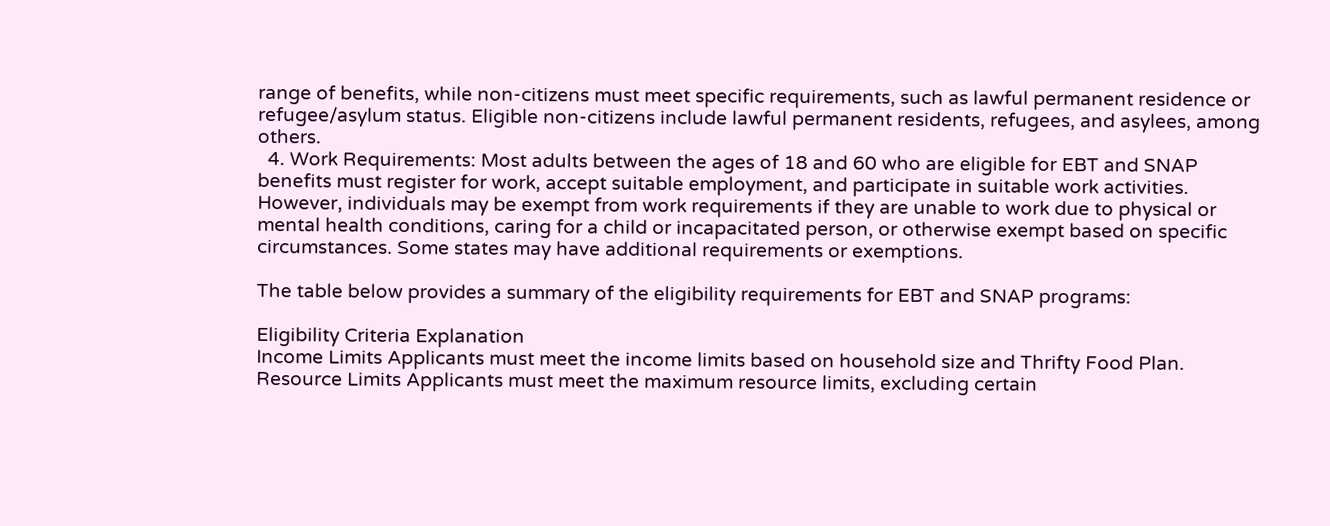range of benefits, while non-citizens must meet specific requirements, such as lawful permanent residence or refugee/asylum status. Eligible non-citizens include lawful permanent residents, refugees, and asylees, among others.
  4. Work Requirements: Most adults between the ages of 18 and 60 who are eligible for EBT and SNAP benefits must register for work, accept suitable employment, and participate in suitable work activities. However, individuals may be exempt from work requirements if they are unable to work due to physical or mental health conditions, caring for a child or incapacitated person, or otherwise exempt based on specific circumstances. Some states may have additional requirements or exemptions.

The table below provides a summary of the eligibility requirements for EBT and SNAP programs:

Eligibility Criteria Explanation
Income Limits Applicants must meet the income limits based on household size and Thrifty Food Plan.
Resource Limits Applicants must meet the maximum resource limits, excluding certain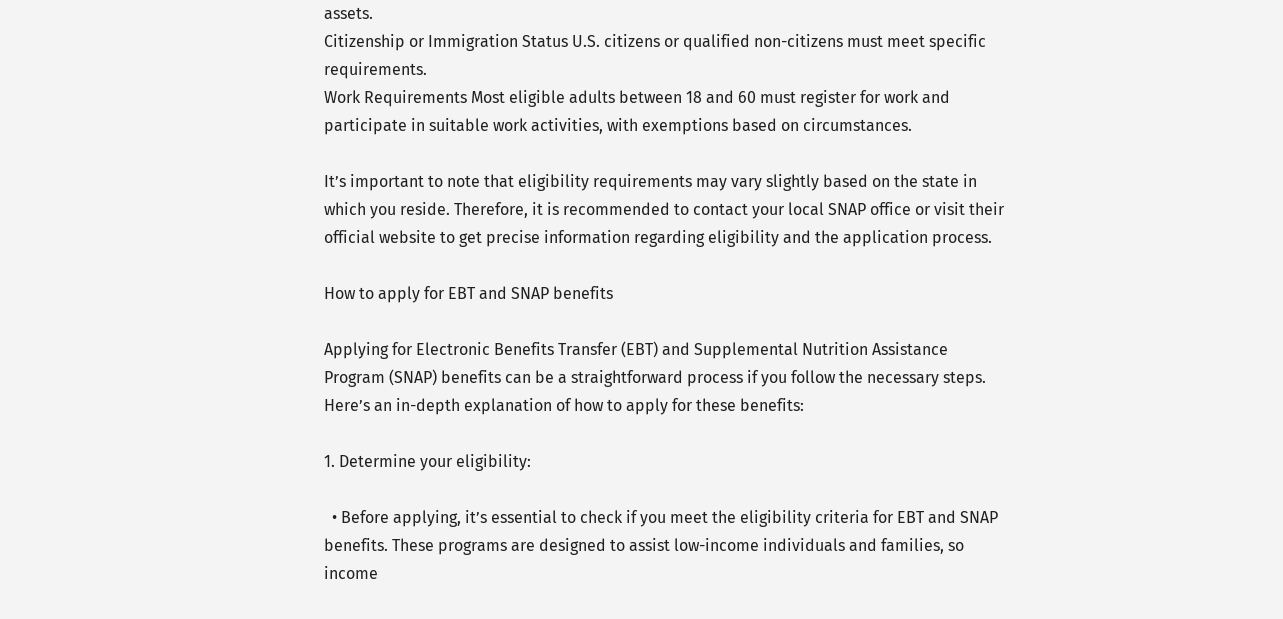assets.
Citizenship or Immigration Status U.S. citizens or qualified non-citizens must meet specific requirements.
Work Requirements Most eligible adults between 18 and 60 must register for work and participate in suitable work activities, with exemptions based on circumstances.

It’s important to note that eligibility requirements may vary slightly based on the state in which you reside. Therefore, it is recommended to contact your local SNAP office or visit their official website to get precise information regarding eligibility and the application process.

How to apply for EBT and SNAP benefits

Applying for Electronic Benefits Transfer (EBT) and Supplemental Nutrition Assistance Program (SNAP) benefits can be a straightforward process if you follow the necessary steps. Here’s an in-depth explanation of how to apply for these benefits:

1. Determine your eligibility:

  • Before applying, it’s essential to check if you meet the eligibility criteria for EBT and SNAP benefits. These programs are designed to assist low-income individuals and families, so income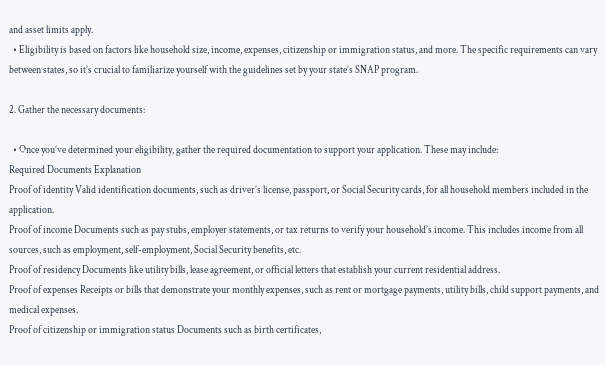and asset limits apply.
  • Eligibility is based on factors like household size, income, expenses, citizenship or immigration status, and more. The specific requirements can vary between states, so it’s crucial to familiarize yourself with the guidelines set by your state’s SNAP program.

2. Gather the necessary documents:

  • Once you’ve determined your eligibility, gather the required documentation to support your application. These may include:
Required Documents Explanation
Proof of identity Valid identification documents, such as driver’s license, passport, or Social Security cards, for all household members included in the application.
Proof of income Documents such as pay stubs, employer statements, or tax returns to verify your household’s income. This includes income from all sources, such as employment, self-employment, Social Security benefits, etc.
Proof of residency Documents like utility bills, lease agreement, or official letters that establish your current residential address.
Proof of expenses Receipts or bills that demonstrate your monthly expenses, such as rent or mortgage payments, utility bills, child support payments, and medical expenses.
Proof of citizenship or immigration status Documents such as birth certificates,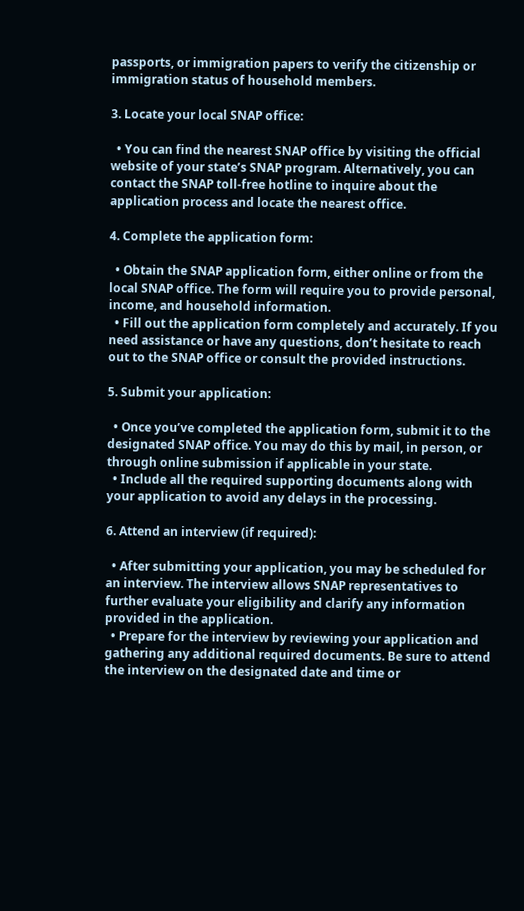passports, or immigration papers to verify the citizenship or immigration status of household members.

3. Locate your local SNAP office:

  • You can find the nearest SNAP office by visiting the official website of your state’s SNAP program. Alternatively, you can contact the SNAP toll-free hotline to inquire about the application process and locate the nearest office.

4. Complete the application form:

  • Obtain the SNAP application form, either online or from the local SNAP office. The form will require you to provide personal, income, and household information.
  • Fill out the application form completely and accurately. If you need assistance or have any questions, don’t hesitate to reach out to the SNAP office or consult the provided instructions.

5. Submit your application:

  • Once you’ve completed the application form, submit it to the designated SNAP office. You may do this by mail, in person, or through online submission if applicable in your state.
  • Include all the required supporting documents along with your application to avoid any delays in the processing.

6. Attend an interview (if required):

  • After submitting your application, you may be scheduled for an interview. The interview allows SNAP representatives to further evaluate your eligibility and clarify any information provided in the application.
  • Prepare for the interview by reviewing your application and gathering any additional required documents. Be sure to attend the interview on the designated date and time or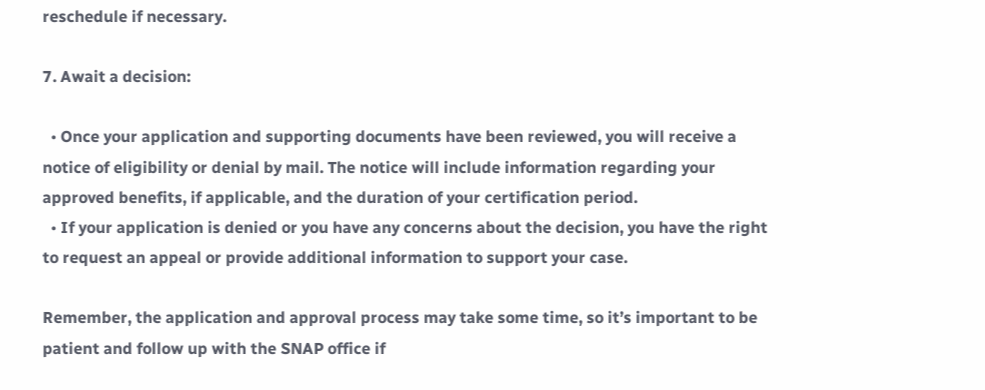reschedule if necessary.

7. Await a decision:

  • Once your application and supporting documents have been reviewed, you will receive a notice of eligibility or denial by mail. The notice will include information regarding your approved benefits, if applicable, and the duration of your certification period.
  • If your application is denied or you have any concerns about the decision, you have the right to request an appeal or provide additional information to support your case.

Remember, the application and approval process may take some time, so it’s important to be patient and follow up with the SNAP office if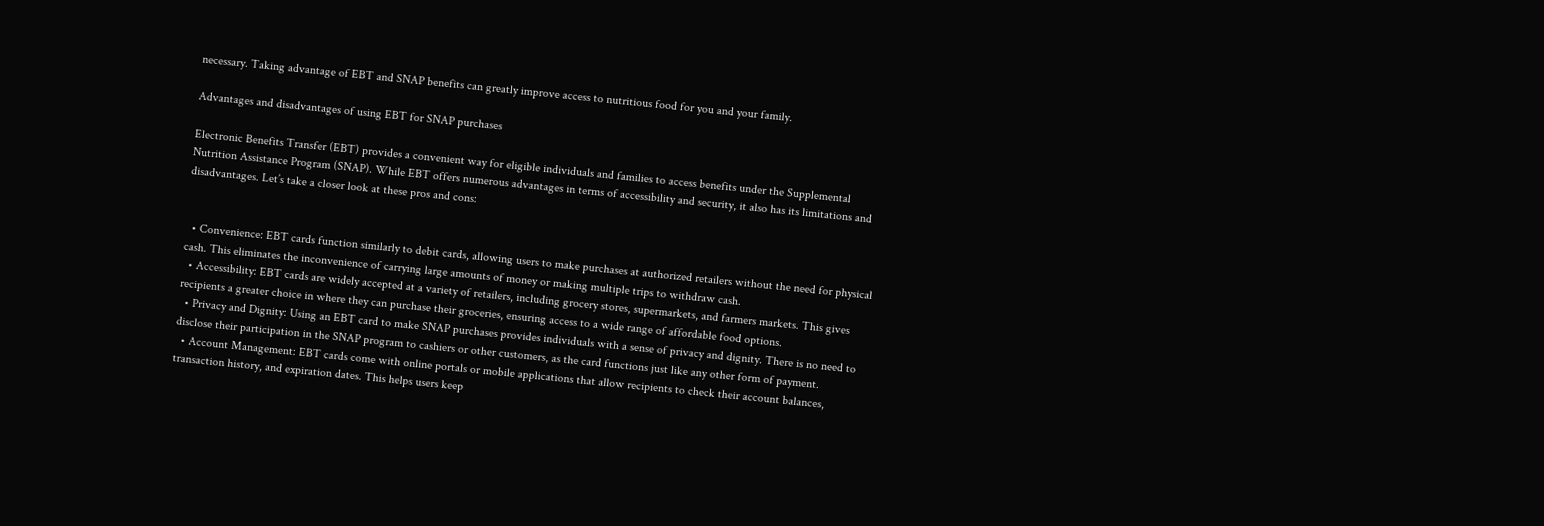necessary. Taking advantage of EBT and SNAP benefits can greatly improve access to nutritious food for you and your family.

Advantages and disadvantages of using EBT for SNAP purchases

Electronic Benefits Transfer (EBT) provides a convenient way for eligible individuals and families to access benefits under the Supplemental Nutrition Assistance Program (SNAP). While EBT offers numerous advantages in terms of accessibility and security, it also has its limitations and disadvantages. Let’s take a closer look at these pros and cons:


  • Convenience: EBT cards function similarly to debit cards, allowing users to make purchases at authorized retailers without the need for physical cash. This eliminates the inconvenience of carrying large amounts of money or making multiple trips to withdraw cash.
  • Accessibility: EBT cards are widely accepted at a variety of retailers, including grocery stores, supermarkets, and farmers markets. This gives recipients a greater choice in where they can purchase their groceries, ensuring access to a wide range of affordable food options.
  • Privacy and Dignity: Using an EBT card to make SNAP purchases provides individuals with a sense of privacy and dignity. There is no need to disclose their participation in the SNAP program to cashiers or other customers, as the card functions just like any other form of payment.
  • Account Management: EBT cards come with online portals or mobile applications that allow recipients to check their account balances, transaction history, and expiration dates. This helps users keep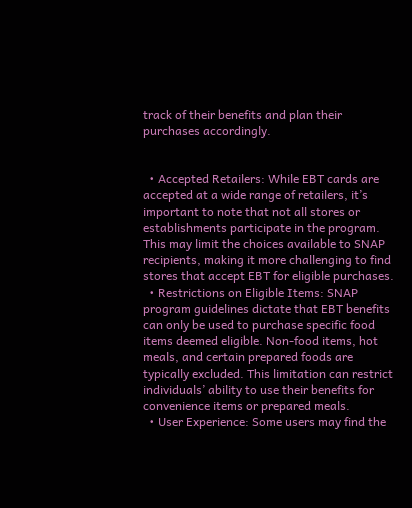track of their benefits and plan their purchases accordingly.


  • Accepted Retailers: While EBT cards are accepted at a wide range of retailers, it’s important to note that not all stores or establishments participate in the program. This may limit the choices available to SNAP recipients, making it more challenging to find stores that accept EBT for eligible purchases.
  • Restrictions on Eligible Items: SNAP program guidelines dictate that EBT benefits can only be used to purchase specific food items deemed eligible. Non-food items, hot meals, and certain prepared foods are typically excluded. This limitation can restrict individuals’ ability to use their benefits for convenience items or prepared meals.
  • User Experience: Some users may find the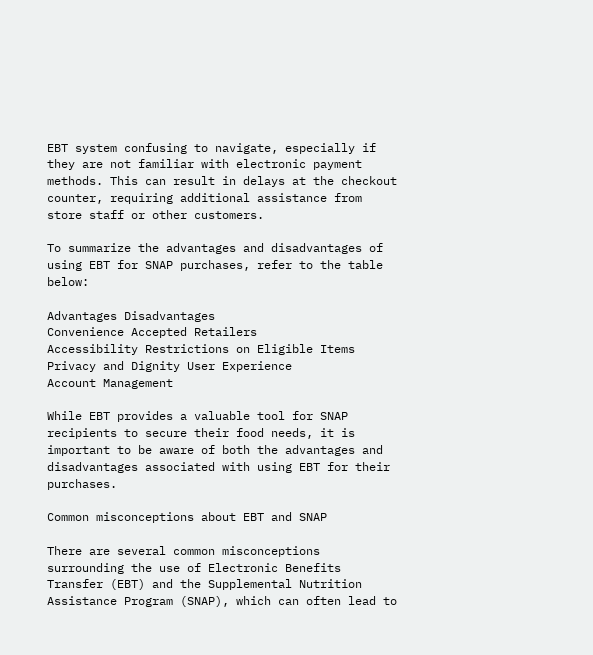EBT system confusing to navigate, especially if they are not familiar with electronic payment methods. This can result in delays at the checkout counter, requiring additional assistance from store staff or other customers.

To summarize the advantages and disadvantages of using EBT for SNAP purchases, refer to the table below:

Advantages Disadvantages
Convenience Accepted Retailers
Accessibility Restrictions on Eligible Items
Privacy and Dignity User Experience
Account Management

While EBT provides a valuable tool for SNAP recipients to secure their food needs, it is important to be aware of both the advantages and disadvantages associated with using EBT for their purchases.

Common misconceptions about EBT and SNAP

There are several common misconceptions surrounding the use of Electronic Benefits Transfer (EBT) and the Supplemental Nutrition Assistance Program (SNAP), which can often lead to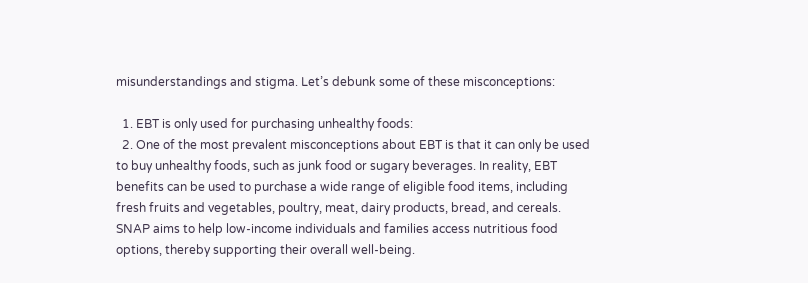misunderstandings and stigma. Let’s debunk some of these misconceptions:

  1. EBT is only used for purchasing unhealthy foods:
  2. One of the most prevalent misconceptions about EBT is that it can only be used to buy unhealthy foods, such as junk food or sugary beverages. In reality, EBT benefits can be used to purchase a wide range of eligible food items, including fresh fruits and vegetables, poultry, meat, dairy products, bread, and cereals. SNAP aims to help low-income individuals and families access nutritious food options, thereby supporting their overall well-being.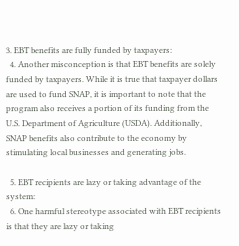3. EBT benefits are fully funded by taxpayers:
  4. Another misconception is that EBT benefits are solely funded by taxpayers. While it is true that taxpayer dollars are used to fund SNAP, it is important to note that the program also receives a portion of its funding from the U.S. Department of Agriculture (USDA). Additionally, SNAP benefits also contribute to the economy by stimulating local businesses and generating jobs.

  5. EBT recipients are lazy or taking advantage of the system:
  6. One harmful stereotype associated with EBT recipients is that they are lazy or taking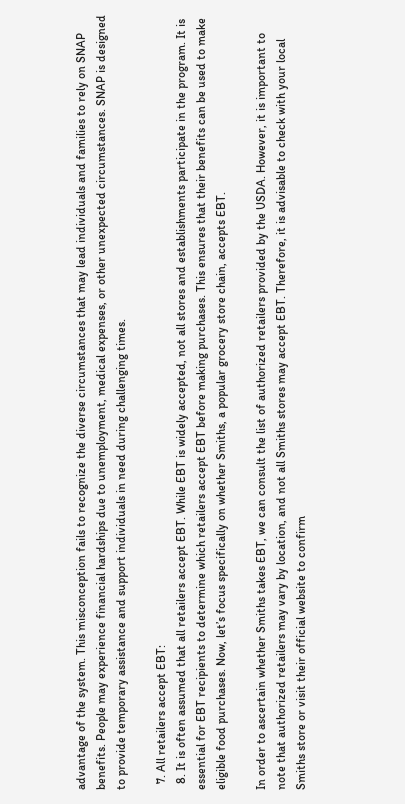advantage of the system. This misconception fails to recognize the diverse circumstances that may lead individuals and families to rely on SNAP benefits. People may experience financial hardships due to unemployment, medical expenses, or other unexpected circumstances. SNAP is designed to provide temporary assistance and support individuals in need during challenging times.

  7. All retailers accept EBT:
  8. It is often assumed that all retailers accept EBT. While EBT is widely accepted, not all stores and establishments participate in the program. It is essential for EBT recipients to determine which retailers accept EBT before making purchases. This ensures that their benefits can be used to make eligible food purchases. Now, let’s focus specifically on whether Smiths, a popular grocery store chain, accepts EBT.

In order to ascertain whether Smiths takes EBT, we can consult the list of authorized retailers provided by the USDA. However, it is important to note that authorized retailers may vary by location, and not all Smiths stores may accept EBT. Therefore, it is advisable to check with your local Smiths store or visit their official website to confirm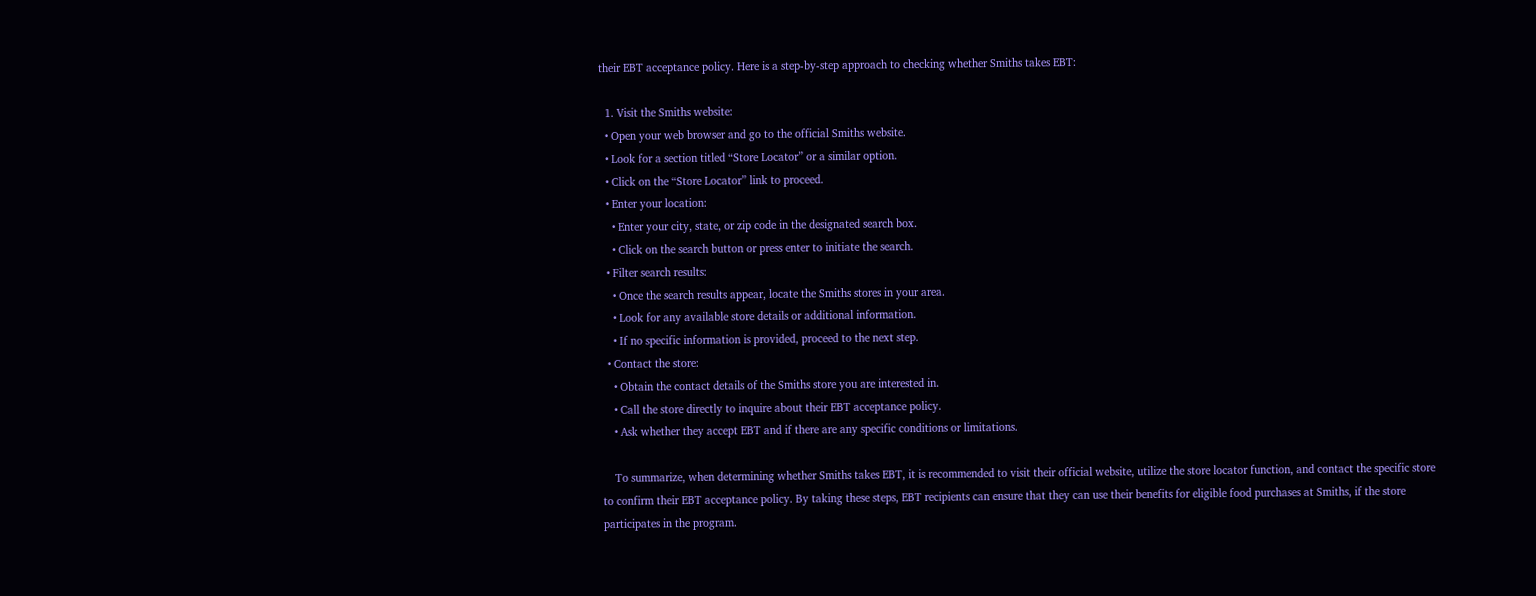their EBT acceptance policy. Here is a step-by-step approach to checking whether Smiths takes EBT:

  1. Visit the Smiths website:
  • Open your web browser and go to the official Smiths website.
  • Look for a section titled “Store Locator” or a similar option.
  • Click on the “Store Locator” link to proceed.
  • Enter your location:
    • Enter your city, state, or zip code in the designated search box.
    • Click on the search button or press enter to initiate the search.
  • Filter search results:
    • Once the search results appear, locate the Smiths stores in your area.
    • Look for any available store details or additional information.
    • If no specific information is provided, proceed to the next step.
  • Contact the store:
    • Obtain the contact details of the Smiths store you are interested in.
    • Call the store directly to inquire about their EBT acceptance policy.
    • Ask whether they accept EBT and if there are any specific conditions or limitations.

    To summarize, when determining whether Smiths takes EBT, it is recommended to visit their official website, utilize the store locator function, and contact the specific store to confirm their EBT acceptance policy. By taking these steps, EBT recipients can ensure that they can use their benefits for eligible food purchases at Smiths, if the store participates in the program.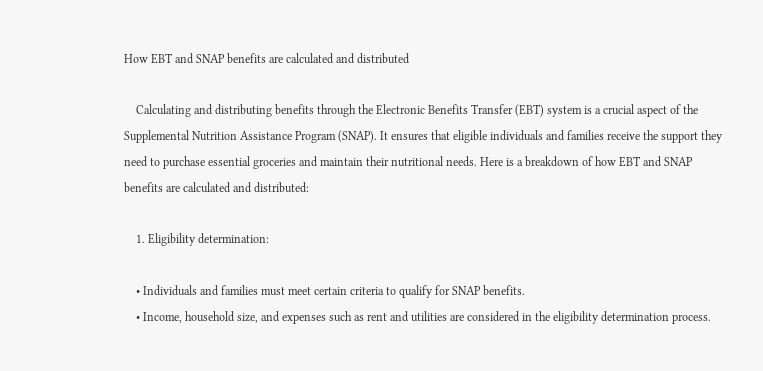How EBT and SNAP benefits are calculated and distributed

    Calculating and distributing benefits through the Electronic Benefits Transfer (EBT) system is a crucial aspect of the Supplemental Nutrition Assistance Program (SNAP). It ensures that eligible individuals and families receive the support they need to purchase essential groceries and maintain their nutritional needs. Here is a breakdown of how EBT and SNAP benefits are calculated and distributed:

    1. Eligibility determination:

    • Individuals and families must meet certain criteria to qualify for SNAP benefits.
    • Income, household size, and expenses such as rent and utilities are considered in the eligibility determination process.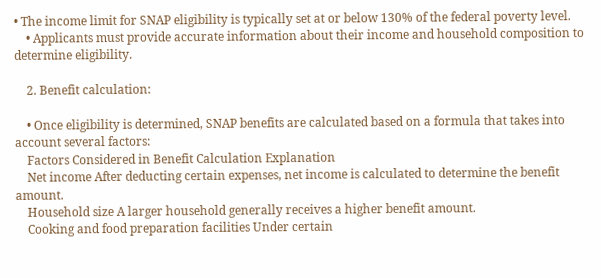• The income limit for SNAP eligibility is typically set at or below 130% of the federal poverty level.
    • Applicants must provide accurate information about their income and household composition to determine eligibility.

    2. Benefit calculation:

    • Once eligibility is determined, SNAP benefits are calculated based on a formula that takes into account several factors:
    Factors Considered in Benefit Calculation Explanation
    Net income After deducting certain expenses, net income is calculated to determine the benefit amount.
    Household size A larger household generally receives a higher benefit amount.
    Cooking and food preparation facilities Under certain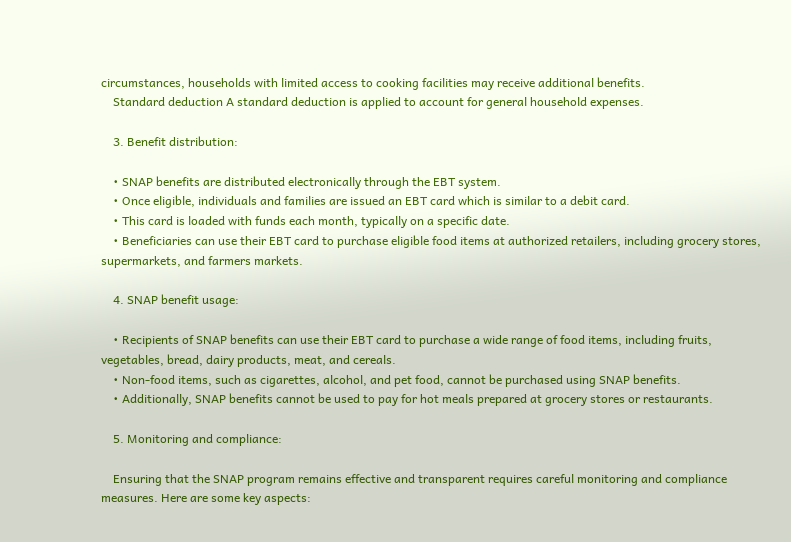circumstances, households with limited access to cooking facilities may receive additional benefits.
    Standard deduction A standard deduction is applied to account for general household expenses.

    3. Benefit distribution:

    • SNAP benefits are distributed electronically through the EBT system.
    • Once eligible, individuals and families are issued an EBT card which is similar to a debit card.
    • This card is loaded with funds each month, typically on a specific date.
    • Beneficiaries can use their EBT card to purchase eligible food items at authorized retailers, including grocery stores, supermarkets, and farmers markets.

    4. SNAP benefit usage:

    • Recipients of SNAP benefits can use their EBT card to purchase a wide range of food items, including fruits, vegetables, bread, dairy products, meat, and cereals.
    • Non-food items, such as cigarettes, alcohol, and pet food, cannot be purchased using SNAP benefits.
    • Additionally, SNAP benefits cannot be used to pay for hot meals prepared at grocery stores or restaurants.

    5. Monitoring and compliance:

    Ensuring that the SNAP program remains effective and transparent requires careful monitoring and compliance measures. Here are some key aspects: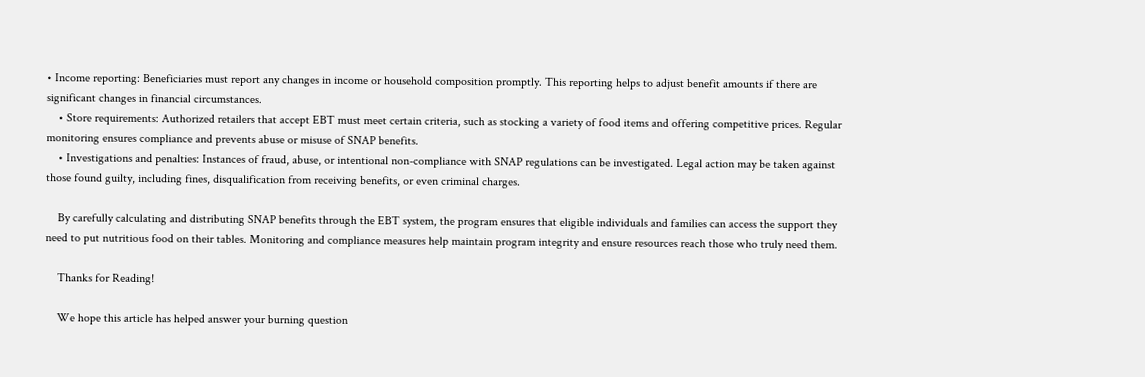• Income reporting: Beneficiaries must report any changes in income or household composition promptly. This reporting helps to adjust benefit amounts if there are significant changes in financial circumstances.
    • Store requirements: Authorized retailers that accept EBT must meet certain criteria, such as stocking a variety of food items and offering competitive prices. Regular monitoring ensures compliance and prevents abuse or misuse of SNAP benefits.
    • Investigations and penalties: Instances of fraud, abuse, or intentional non-compliance with SNAP regulations can be investigated. Legal action may be taken against those found guilty, including fines, disqualification from receiving benefits, or even criminal charges.

    By carefully calculating and distributing SNAP benefits through the EBT system, the program ensures that eligible individuals and families can access the support they need to put nutritious food on their tables. Monitoring and compliance measures help maintain program integrity and ensure resources reach those who truly need them.

    Thanks for Reading!

    We hope this article has helped answer your burning question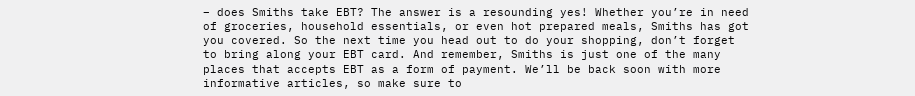– does Smiths take EBT? The answer is a resounding yes! Whether you’re in need of groceries, household essentials, or even hot prepared meals, Smiths has got you covered. So the next time you head out to do your shopping, don’t forget to bring along your EBT card. And remember, Smiths is just one of the many places that accepts EBT as a form of payment. We’ll be back soon with more informative articles, so make sure to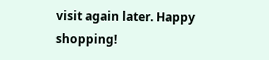visit again later. Happy shopping!